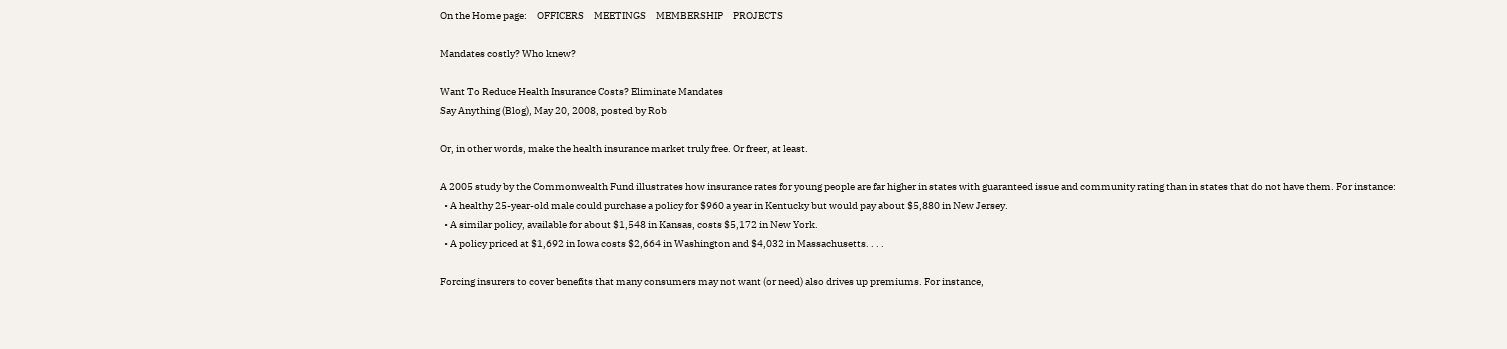On the Home page:     OFFICERS     MEETINGS     MEMBERSHIP     PROJECTS

Mandates costly? Who knew?

Want To Reduce Health Insurance Costs? Eliminate Mandates
Say Anything (Blog), May 20, 2008, posted by Rob

Or, in other words, make the health insurance market truly free. Or freer, at least.

A 2005 study by the Commonwealth Fund illustrates how insurance rates for young people are far higher in states with guaranteed issue and community rating than in states that do not have them. For instance:
  • A healthy 25-year-old male could purchase a policy for $960 a year in Kentucky but would pay about $5,880 in New Jersey.
  • A similar policy, available for about $1,548 in Kansas, costs $5,172 in New York.
  • A policy priced at $1,692 in Iowa costs $2,664 in Washington and $4,032 in Massachusetts. . . .

Forcing insurers to cover benefits that many consumers may not want (or need) also drives up premiums. For instance,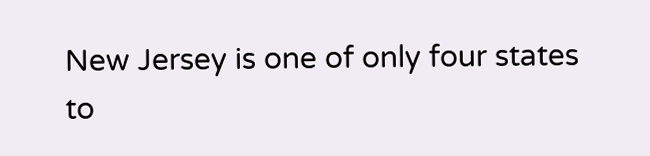New Jersey is one of only four states to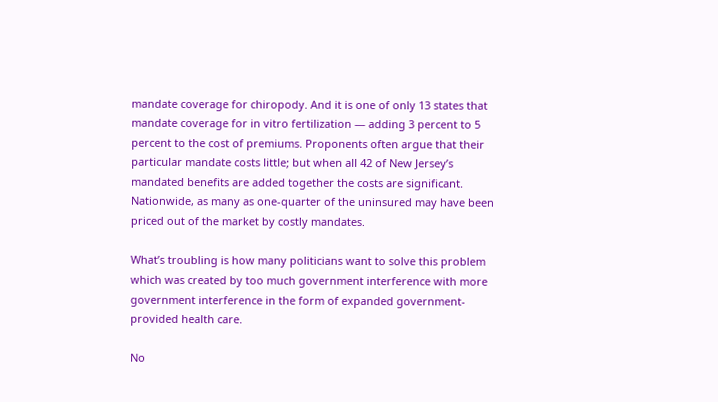mandate coverage for chiropody. And it is one of only 13 states that mandate coverage for in vitro fertilization — adding 3 percent to 5 percent to the cost of premiums. Proponents often argue that their particular mandate costs little; but when all 42 of New Jersey’s mandated benefits are added together the costs are significant. Nationwide, as many as one-quarter of the uninsured may have been priced out of the market by costly mandates.

What’s troubling is how many politicians want to solve this problem which was created by too much government interference with more government interference in the form of expanded government-provided health care.

No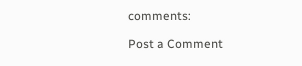comments:

Post a Comment